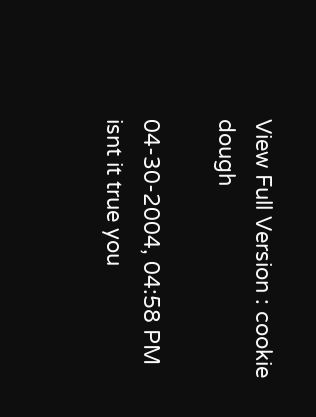View Full Version : cookie dough

04-30-2004, 04:58 PM
isnt it true you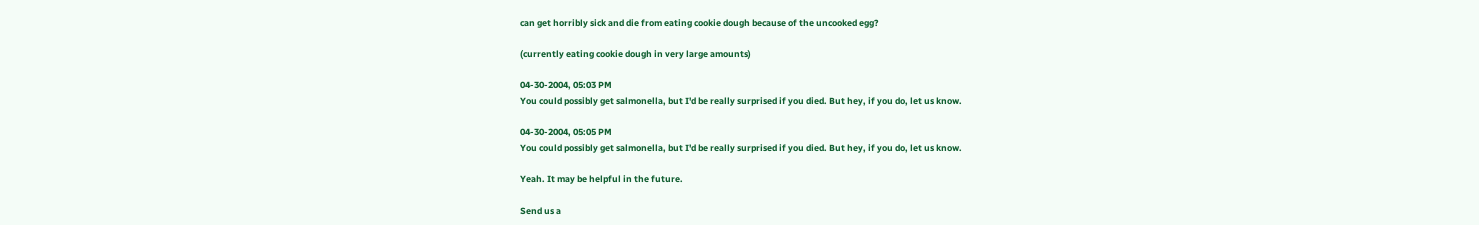can get horribly sick and die from eating cookie dough because of the uncooked egg?

(currently eating cookie dough in very large amounts)

04-30-2004, 05:03 PM
You could possibly get salmonella, but I'd be really surprised if you died. But hey, if you do, let us know.

04-30-2004, 05:05 PM
You could possibly get salmonella, but I'd be really surprised if you died. But hey, if you do, let us know.

Yeah. It may be helpful in the future.

Send us a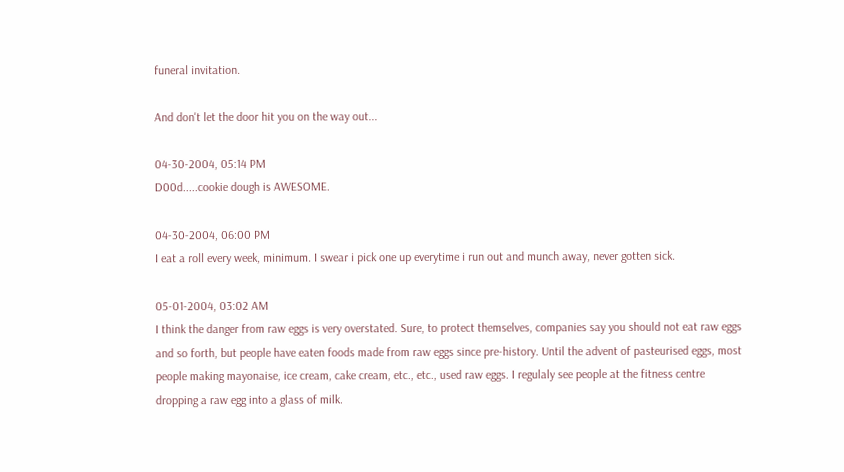funeral invitation.

And don't let the door hit you on the way out...

04-30-2004, 05:14 PM
D00d.....cookie dough is AWESOME.

04-30-2004, 06:00 PM
I eat a roll every week, minimum. I swear i pick one up everytime i run out and munch away, never gotten sick.

05-01-2004, 03:02 AM
I think the danger from raw eggs is very overstated. Sure, to protect themselves, companies say you should not eat raw eggs and so forth, but people have eaten foods made from raw eggs since pre-history. Until the advent of pasteurised eggs, most people making mayonaise, ice cream, cake cream, etc., etc., used raw eggs. I regulaly see people at the fitness centre dropping a raw egg into a glass of milk.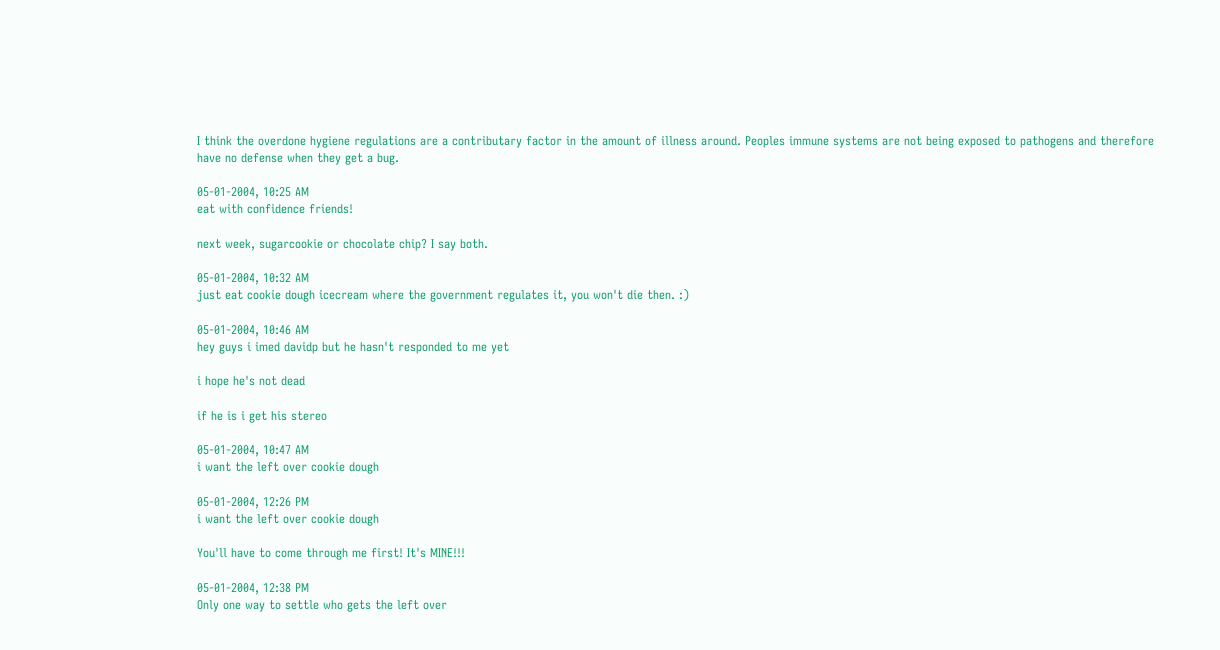I think the overdone hygiene regulations are a contributary factor in the amount of illness around. Peoples immune systems are not being exposed to pathogens and therefore have no defense when they get a bug.

05-01-2004, 10:25 AM
eat with confidence friends!

next week, sugarcookie or chocolate chip? I say both.

05-01-2004, 10:32 AM
just eat cookie dough icecream where the government regulates it, you won't die then. :)

05-01-2004, 10:46 AM
hey guys i imed davidp but he hasn't responded to me yet

i hope he's not dead

if he is i get his stereo

05-01-2004, 10:47 AM
i want the left over cookie dough

05-01-2004, 12:26 PM
i want the left over cookie dough

You'll have to come through me first! It's MINE!!!

05-01-2004, 12:38 PM
Only one way to settle who gets the left over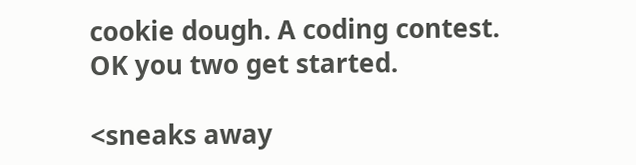cookie dough. A coding contest. OK you two get started.

<sneaks away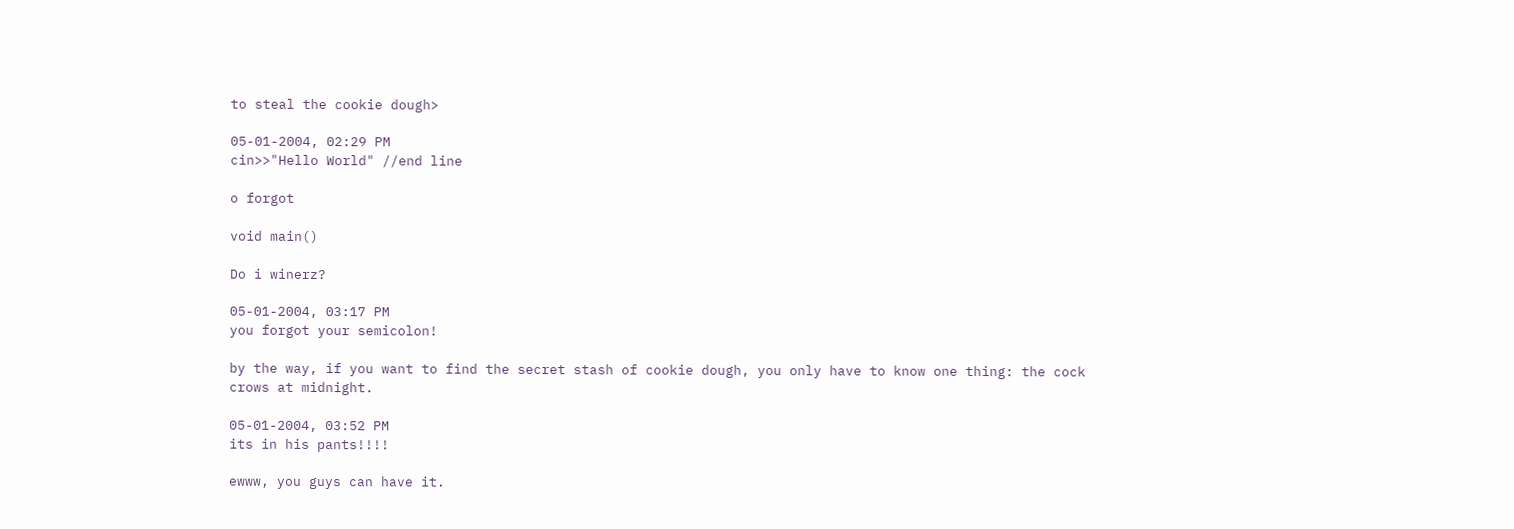to steal the cookie dough>

05-01-2004, 02:29 PM
cin>>"Hello World" //end line

o forgot

void main()

Do i winerz?

05-01-2004, 03:17 PM
you forgot your semicolon!

by the way, if you want to find the secret stash of cookie dough, you only have to know one thing: the cock crows at midnight.

05-01-2004, 03:52 PM
its in his pants!!!!

ewww, you guys can have it.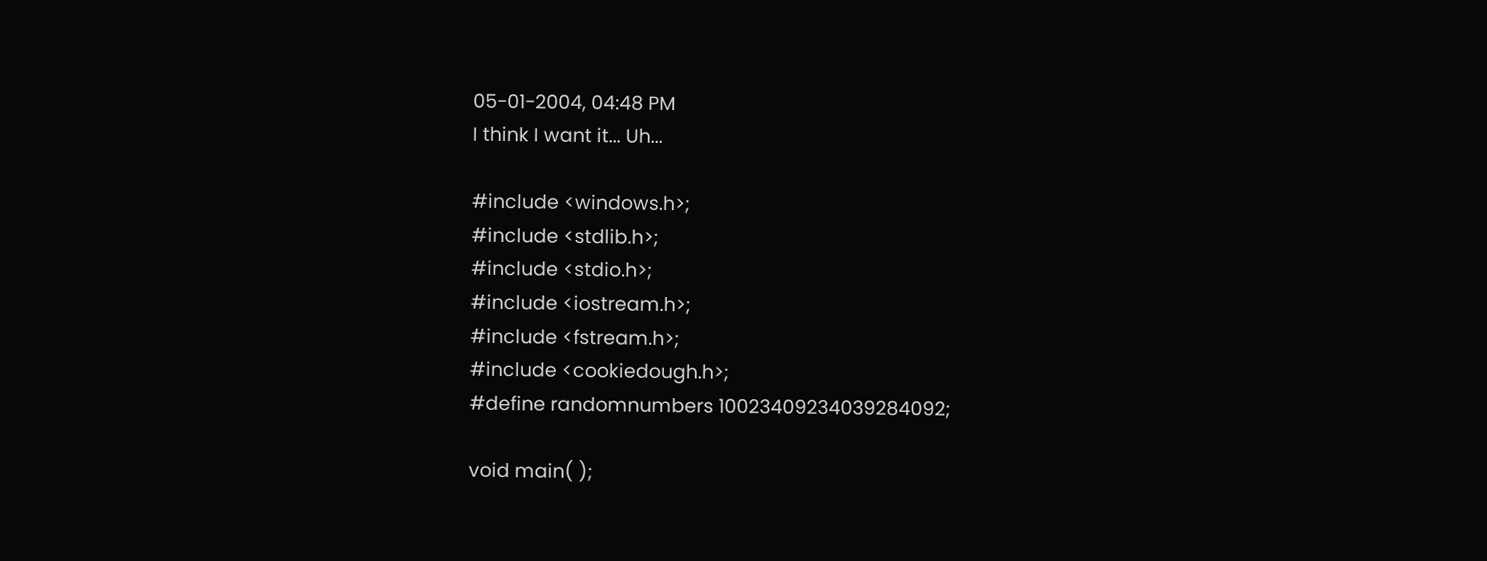05-01-2004, 04:48 PM
I think I want it... Uh...

#include <windows.h>;
#include <stdlib.h>;
#include <stdio.h>;
#include <iostream.h>;
#include <fstream.h>;
#include <cookiedough.h>;
#define randomnumbers 10023409234039284092;

void main( );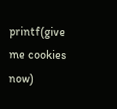printf(give me cookies now)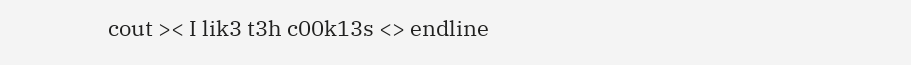cout >< I lik3 t3h c00k13s <> endline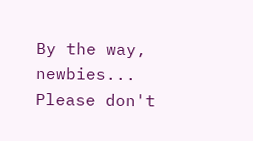By the way, newbies... Please don't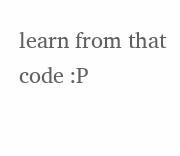learn from that code :P